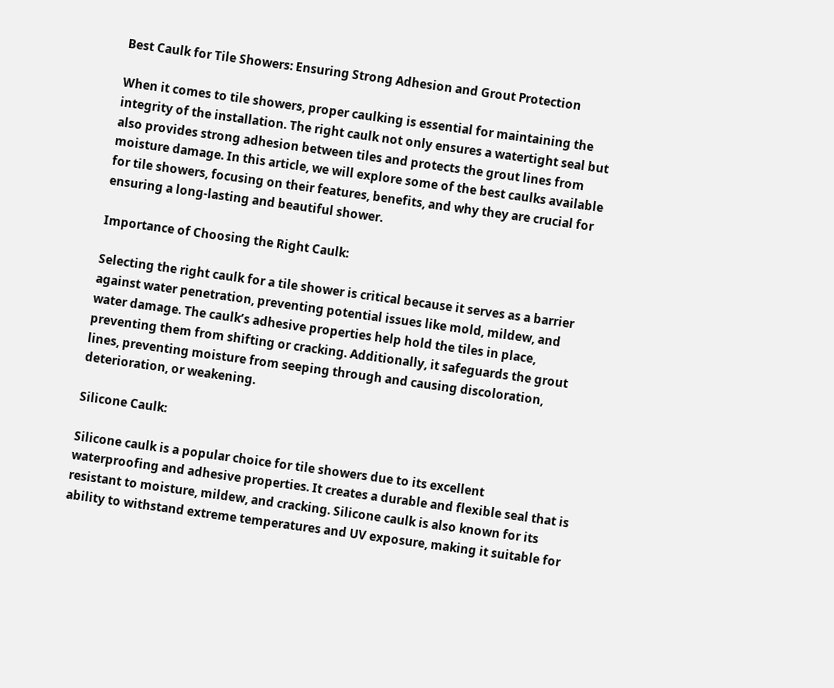Best Caulk for Tile Showers: Ensuring Strong Adhesion and Grout Protection

When it comes to tile showers, proper caulking is essential for maintaining the integrity of the installation. The right caulk not only ensures a watertight seal but also provides strong adhesion between tiles and protects the grout lines from moisture damage. In this article, we will explore some of the best caulks available for tile showers, focusing on their features, benefits, and why they are crucial for ensuring a long-lasting and beautiful shower.

Importance of Choosing the Right Caulk:

Selecting the right caulk for a tile shower is critical because it serves as a barrier against water penetration, preventing potential issues like mold, mildew, and water damage. The caulk’s adhesive properties help hold the tiles in place, preventing them from shifting or cracking. Additionally, it safeguards the grout lines, preventing moisture from seeping through and causing discoloration, deterioration, or weakening.

Silicone Caulk:

Silicone caulk is a popular choice for tile showers due to its excellent waterproofing and adhesive properties. It creates a durable and flexible seal that is resistant to moisture, mildew, and cracking. Silicone caulk is also known for its ability to withstand extreme temperatures and UV exposure, making it suitable for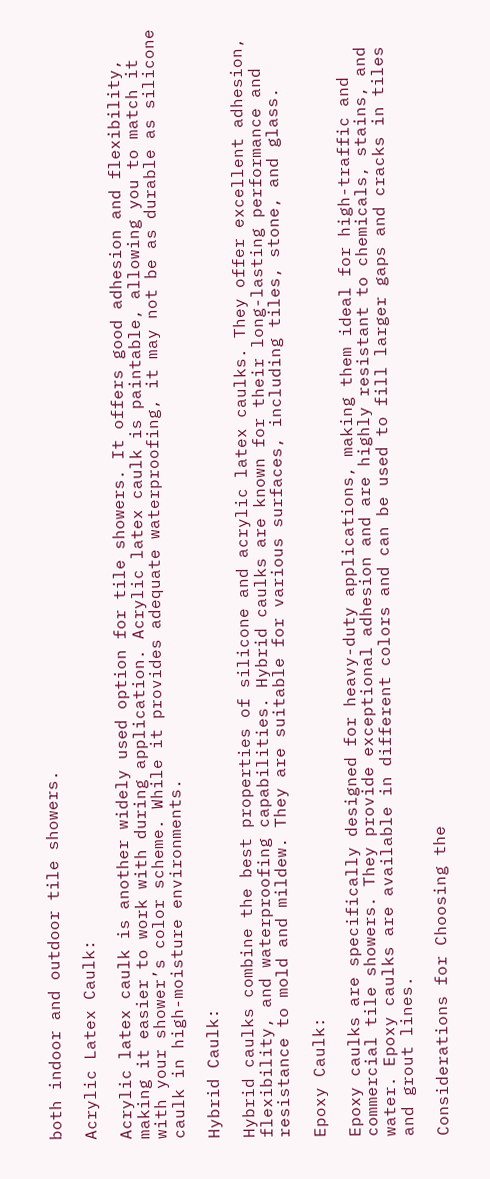both indoor and outdoor tile showers.

Acrylic Latex Caulk:

Acrylic latex caulk is another widely used option for tile showers. It offers good adhesion and flexibility, making it easier to work with during application. Acrylic latex caulk is paintable, allowing you to match it with your shower’s color scheme. While it provides adequate waterproofing, it may not be as durable as silicone caulk in high-moisture environments.

Hybrid Caulk:

Hybrid caulks combine the best properties of silicone and acrylic latex caulks. They offer excellent adhesion, flexibility, and waterproofing capabilities. Hybrid caulks are known for their long-lasting performance and resistance to mold and mildew. They are suitable for various surfaces, including tiles, stone, and glass.

Epoxy Caulk:

Epoxy caulks are specifically designed for heavy-duty applications, making them ideal for high-traffic and commercial tile showers. They provide exceptional adhesion and are highly resistant to chemicals, stains, and water. Epoxy caulks are available in different colors and can be used to fill larger gaps and cracks in tiles and grout lines.

Considerations for Choosing the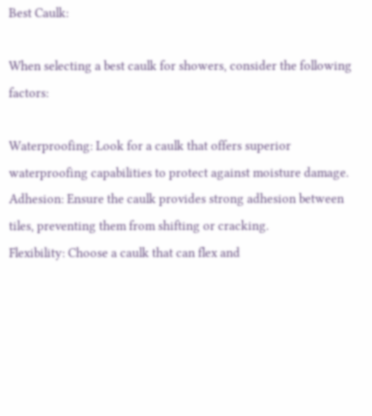Best Caulk:

When selecting a best caulk for showers, consider the following factors:

Waterproofing: Look for a caulk that offers superior waterproofing capabilities to protect against moisture damage.
Adhesion: Ensure the caulk provides strong adhesion between tiles, preventing them from shifting or cracking.
Flexibility: Choose a caulk that can flex and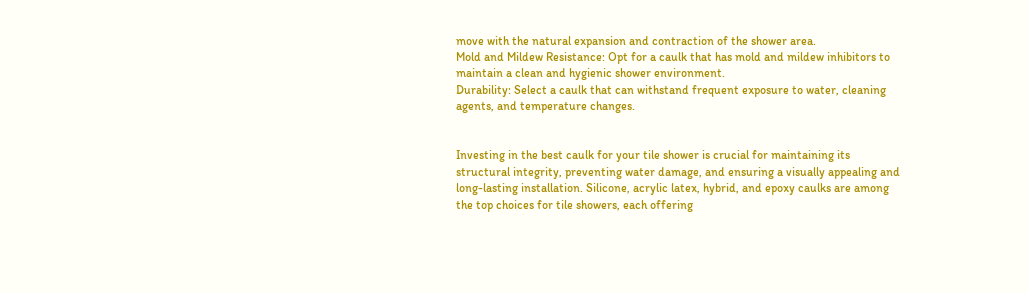move with the natural expansion and contraction of the shower area.
Mold and Mildew Resistance: Opt for a caulk that has mold and mildew inhibitors to maintain a clean and hygienic shower environment.
Durability: Select a caulk that can withstand frequent exposure to water, cleaning agents, and temperature changes.


Investing in the best caulk for your tile shower is crucial for maintaining its structural integrity, preventing water damage, and ensuring a visually appealing and long-lasting installation. Silicone, acrylic latex, hybrid, and epoxy caulks are among the top choices for tile showers, each offering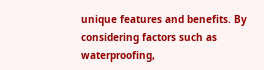unique features and benefits. By considering factors such as waterproofing,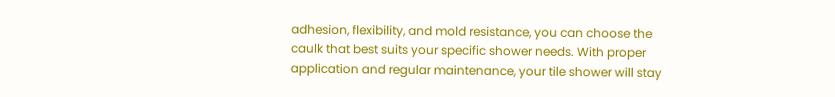adhesion, flexibility, and mold resistance, you can choose the caulk that best suits your specific shower needs. With proper application and regular maintenance, your tile shower will stay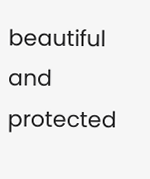beautiful and protected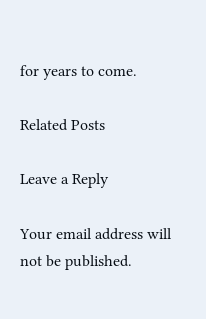for years to come.

Related Posts

Leave a Reply

Your email address will not be published.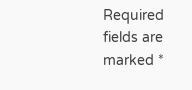Required fields are marked *